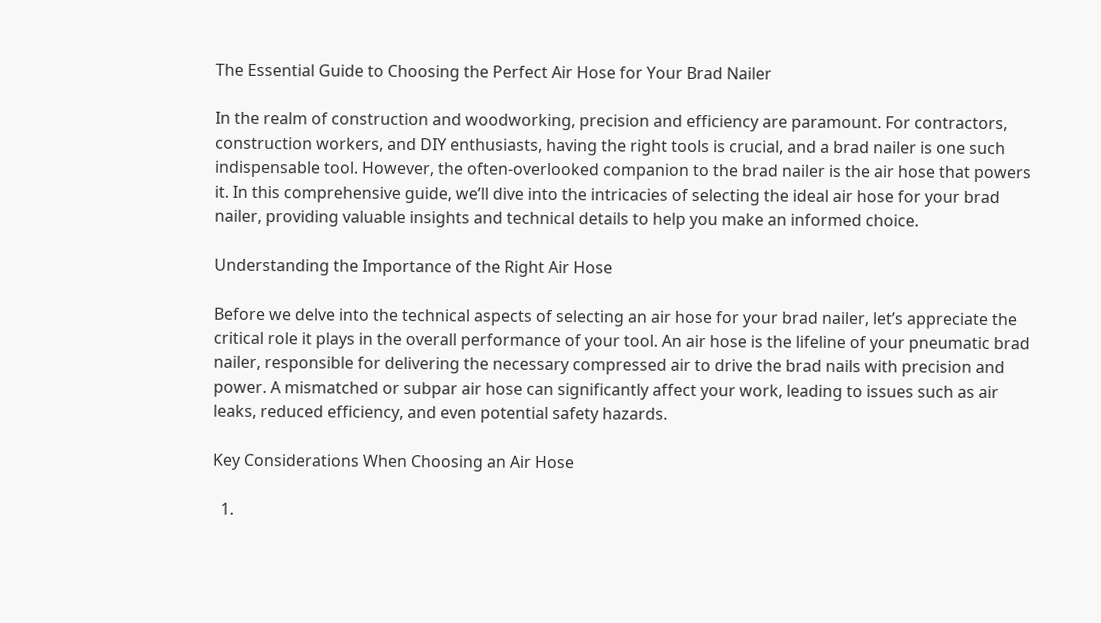The Essential Guide to Choosing the Perfect Air Hose for Your Brad Nailer

In the realm of construction and woodworking, precision and efficiency are paramount. For contractors, construction workers, and DIY enthusiasts, having the right tools is crucial, and a brad nailer is one such indispensable tool. However, the often-overlooked companion to the brad nailer is the air hose that powers it. In this comprehensive guide, we’ll dive into the intricacies of selecting the ideal air hose for your brad nailer, providing valuable insights and technical details to help you make an informed choice.

Understanding the Importance of the Right Air Hose

Before we delve into the technical aspects of selecting an air hose for your brad nailer, let’s appreciate the critical role it plays in the overall performance of your tool. An air hose is the lifeline of your pneumatic brad nailer, responsible for delivering the necessary compressed air to drive the brad nails with precision and power. A mismatched or subpar air hose can significantly affect your work, leading to issues such as air leaks, reduced efficiency, and even potential safety hazards.

Key Considerations When Choosing an Air Hose

  1.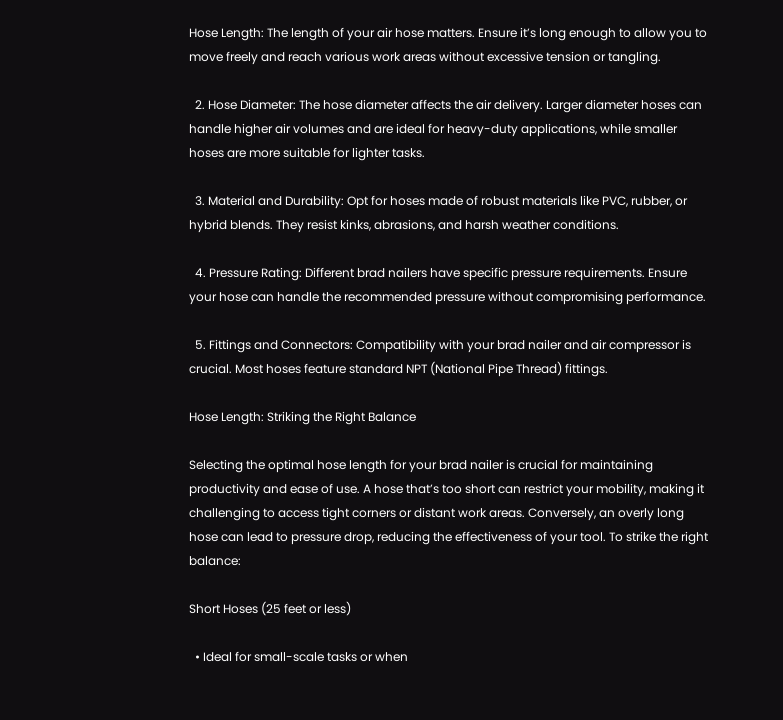Hose Length: The length of your air hose matters. Ensure it’s long enough to allow you to move freely and reach various work areas without excessive tension or tangling.

  2. Hose Diameter: The hose diameter affects the air delivery. Larger diameter hoses can handle higher air volumes and are ideal for heavy-duty applications, while smaller hoses are more suitable for lighter tasks.

  3. Material and Durability: Opt for hoses made of robust materials like PVC, rubber, or hybrid blends. They resist kinks, abrasions, and harsh weather conditions.

  4. Pressure Rating: Different brad nailers have specific pressure requirements. Ensure your hose can handle the recommended pressure without compromising performance.

  5. Fittings and Connectors: Compatibility with your brad nailer and air compressor is crucial. Most hoses feature standard NPT (National Pipe Thread) fittings.

Hose Length: Striking the Right Balance

Selecting the optimal hose length for your brad nailer is crucial for maintaining productivity and ease of use. A hose that’s too short can restrict your mobility, making it challenging to access tight corners or distant work areas. Conversely, an overly long hose can lead to pressure drop, reducing the effectiveness of your tool. To strike the right balance:

Short Hoses (25 feet or less)

  • Ideal for small-scale tasks or when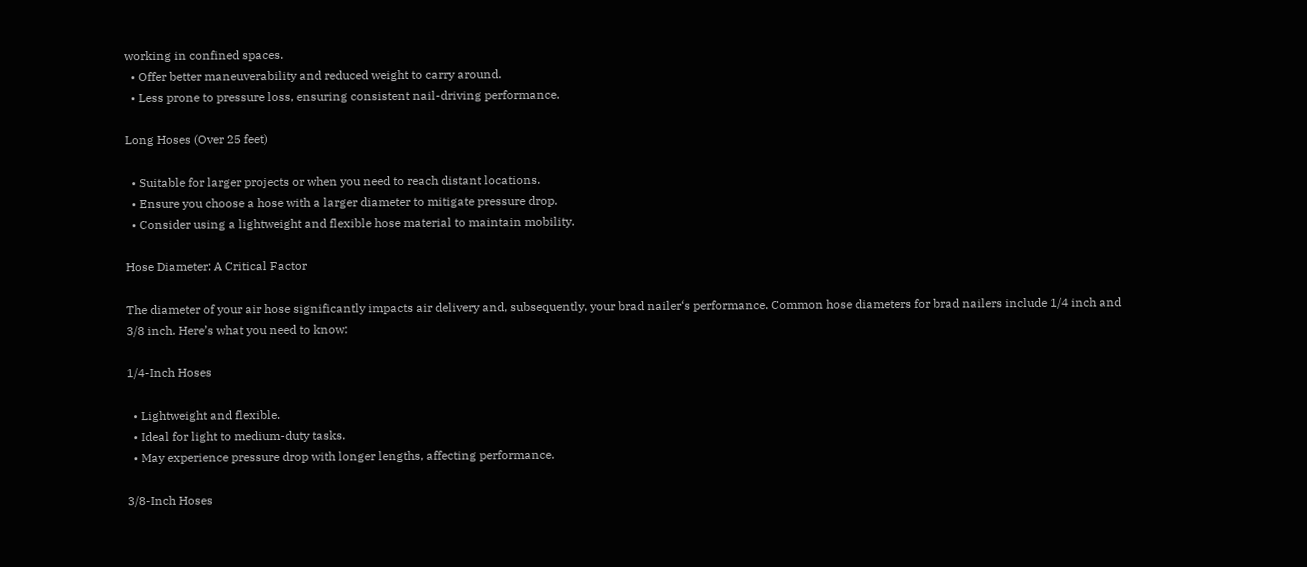working in confined spaces.
  • Offer better maneuverability and reduced weight to carry around.
  • Less prone to pressure loss, ensuring consistent nail-driving performance.

Long Hoses (Over 25 feet)

  • Suitable for larger projects or when you need to reach distant locations.
  • Ensure you choose a hose with a larger diameter to mitigate pressure drop.
  • Consider using a lightweight and flexible hose material to maintain mobility.

Hose Diameter: A Critical Factor

The diameter of your air hose significantly impacts air delivery and, subsequently, your brad nailer‘s performance. Common hose diameters for brad nailers include 1/4 inch and 3/8 inch. Here’s what you need to know:

1/4-Inch Hoses

  • Lightweight and flexible.
  • Ideal for light to medium-duty tasks.
  • May experience pressure drop with longer lengths, affecting performance.

3/8-Inch Hoses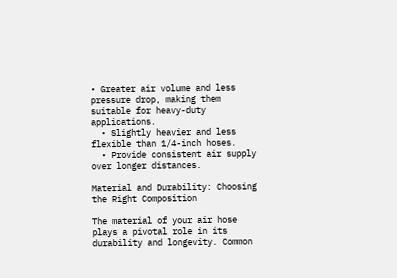• Greater air volume and less pressure drop, making them suitable for heavy-duty applications.
  • Slightly heavier and less flexible than 1/4-inch hoses.
  • Provide consistent air supply over longer distances.

Material and Durability: Choosing the Right Composition

The material of your air hose plays a pivotal role in its durability and longevity. Common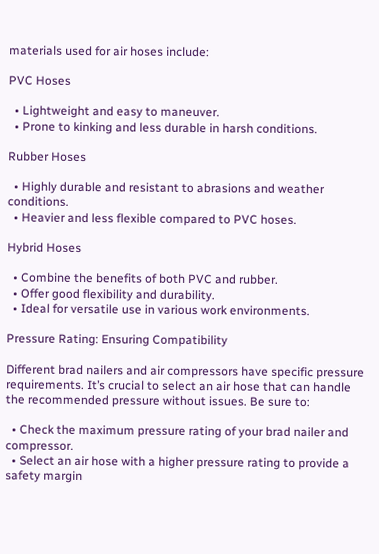materials used for air hoses include:

PVC Hoses

  • Lightweight and easy to maneuver.
  • Prone to kinking and less durable in harsh conditions.

Rubber Hoses

  • Highly durable and resistant to abrasions and weather conditions.
  • Heavier and less flexible compared to PVC hoses.

Hybrid Hoses

  • Combine the benefits of both PVC and rubber.
  • Offer good flexibility and durability.
  • Ideal for versatile use in various work environments.

Pressure Rating: Ensuring Compatibility

Different brad nailers and air compressors have specific pressure requirements. It’s crucial to select an air hose that can handle the recommended pressure without issues. Be sure to:

  • Check the maximum pressure rating of your brad nailer and compressor.
  • Select an air hose with a higher pressure rating to provide a safety margin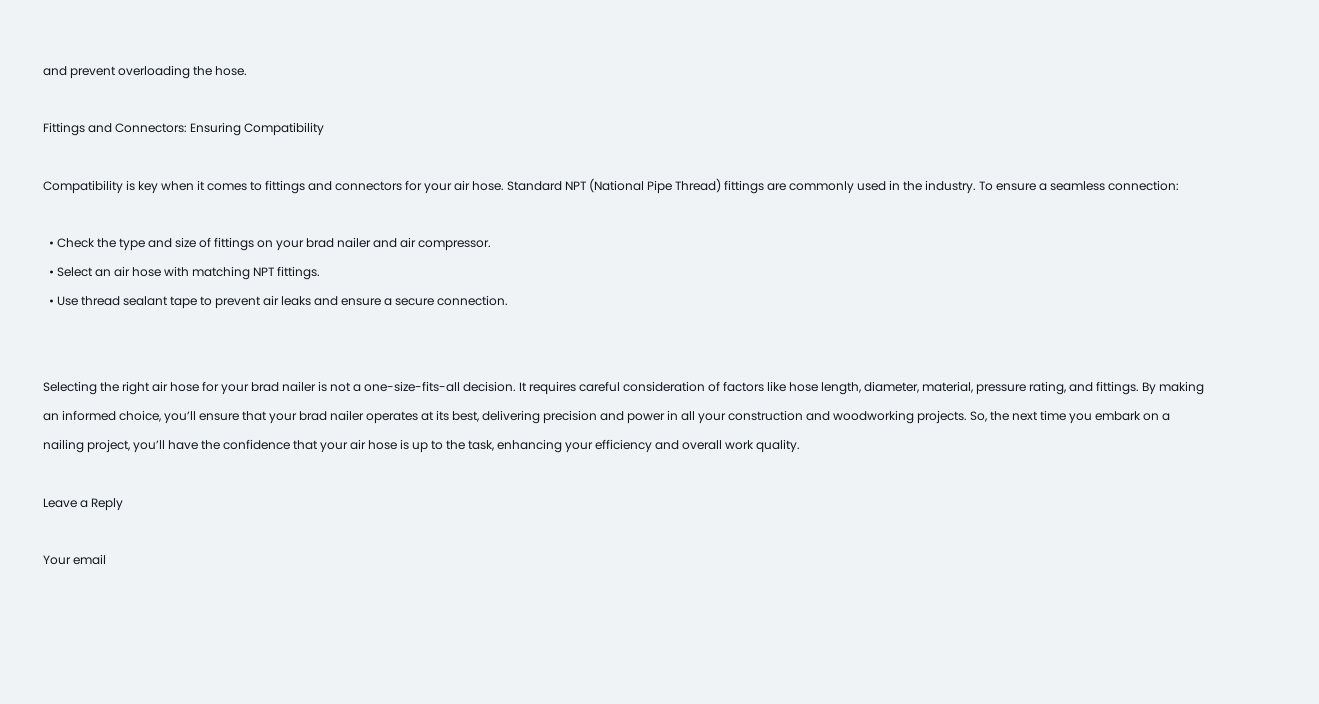and prevent overloading the hose.

Fittings and Connectors: Ensuring Compatibility

Compatibility is key when it comes to fittings and connectors for your air hose. Standard NPT (National Pipe Thread) fittings are commonly used in the industry. To ensure a seamless connection:

  • Check the type and size of fittings on your brad nailer and air compressor.
  • Select an air hose with matching NPT fittings.
  • Use thread sealant tape to prevent air leaks and ensure a secure connection.


Selecting the right air hose for your brad nailer is not a one-size-fits-all decision. It requires careful consideration of factors like hose length, diameter, material, pressure rating, and fittings. By making an informed choice, you’ll ensure that your brad nailer operates at its best, delivering precision and power in all your construction and woodworking projects. So, the next time you embark on a nailing project, you’ll have the confidence that your air hose is up to the task, enhancing your efficiency and overall work quality.

Leave a Reply

Your email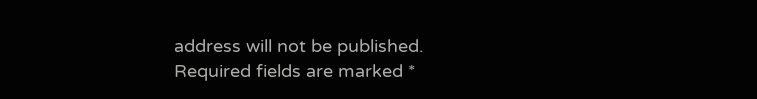address will not be published. Required fields are marked *